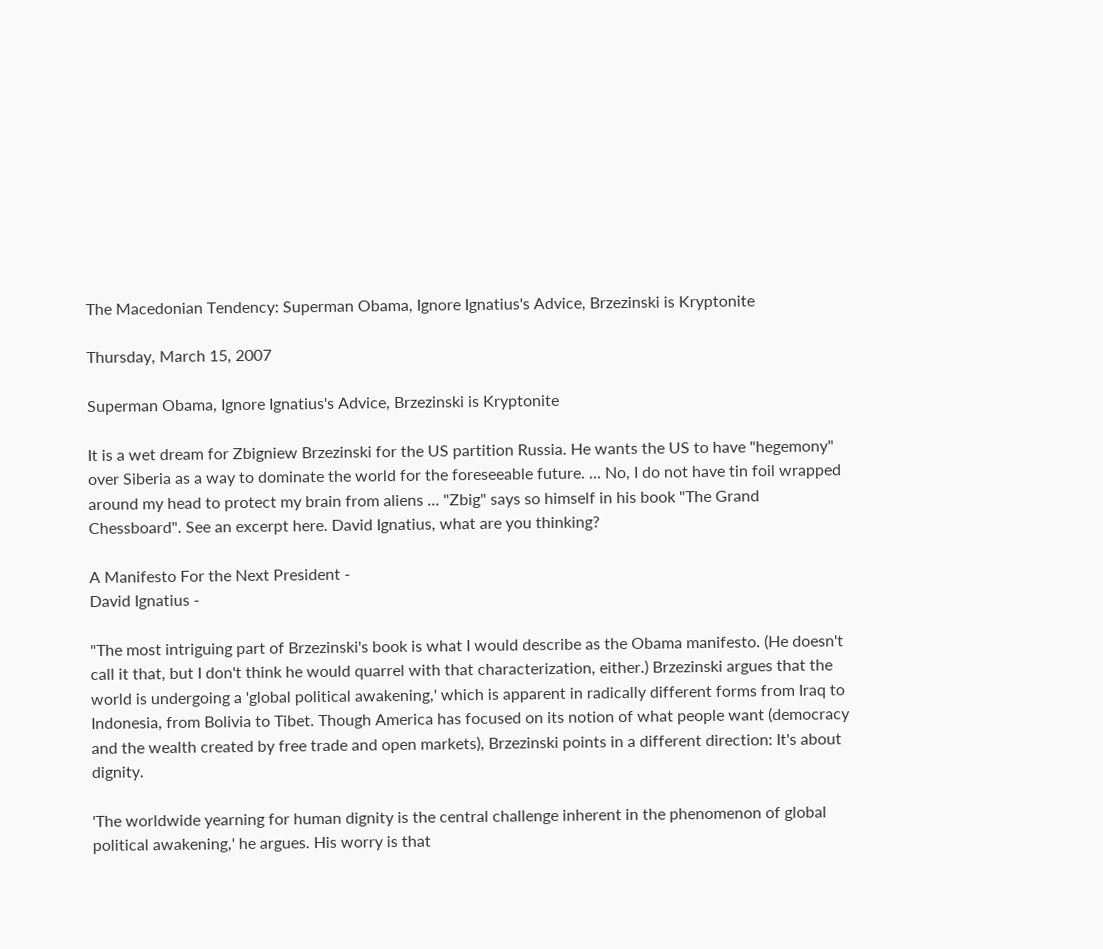The Macedonian Tendency: Superman Obama, Ignore Ignatius's Advice, Brzezinski is Kryptonite

Thursday, March 15, 2007

Superman Obama, Ignore Ignatius's Advice, Brzezinski is Kryptonite

It is a wet dream for Zbigniew Brzezinski for the US partition Russia. He wants the US to have "hegemony" over Siberia as a way to dominate the world for the foreseeable future. ... No, I do not have tin foil wrapped around my head to protect my brain from aliens ... "Zbig" says so himself in his book "The Grand Chessboard". See an excerpt here. David Ignatius, what are you thinking?

A Manifesto For the Next President -
David Ignatius -

"The most intriguing part of Brzezinski's book is what I would describe as the Obama manifesto. (He doesn't call it that, but I don't think he would quarrel with that characterization, either.) Brzezinski argues that the world is undergoing a 'global political awakening,' which is apparent in radically different forms from Iraq to Indonesia, from Bolivia to Tibet. Though America has focused on its notion of what people want (democracy and the wealth created by free trade and open markets), Brzezinski points in a different direction: It's about dignity.

'The worldwide yearning for human dignity is the central challenge inherent in the phenomenon of global political awakening,' he argues. His worry is that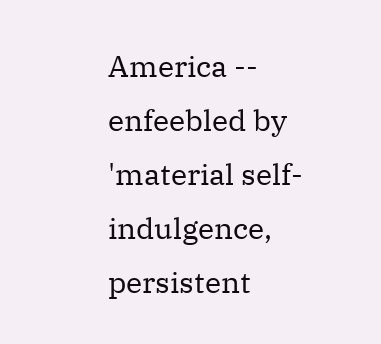America -- enfeebled by 'material self-indulgence, persistent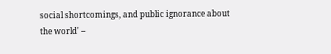social shortcomings, and public ignorance about the world' --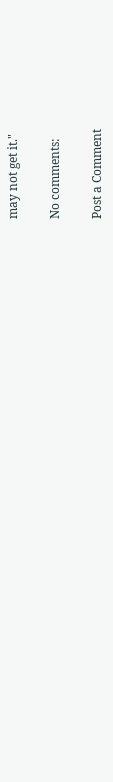may not get it."

No comments:

Post a Comment